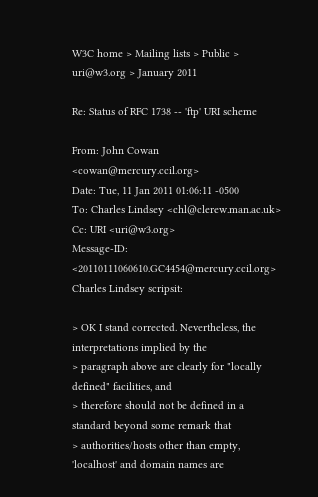W3C home > Mailing lists > Public > uri@w3.org > January 2011

Re: Status of RFC 1738 -- 'ftp' URI scheme

From: John Cowan <cowan@mercury.ccil.org>
Date: Tue, 11 Jan 2011 01:06:11 -0500
To: Charles Lindsey <chl@clerew.man.ac.uk>
Cc: URI <uri@w3.org>
Message-ID: <20110111060610.GC4454@mercury.ccil.org>
Charles Lindsey scripsit:

> OK I stand corrected. Nevertheless, the interpretations implied by the
> paragraph above are clearly for "locally defined" facilities, and
> therefore should not be defined in a standard beyond some remark that
> authorities/hosts other than empty, 'localhost' and domain names are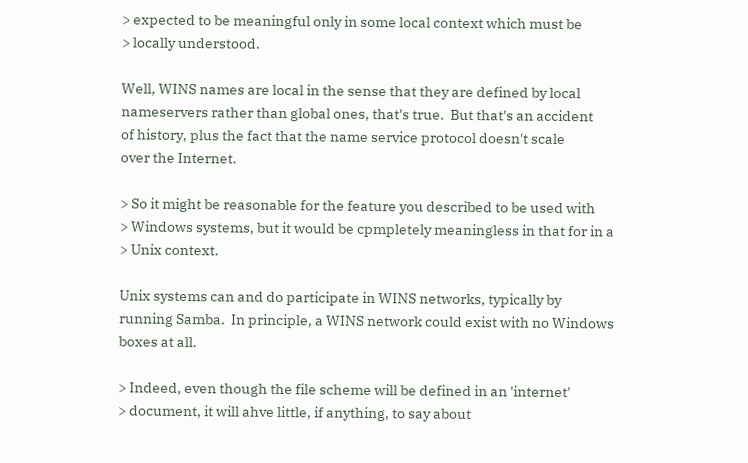> expected to be meaningful only in some local context which must be
> locally understood.

Well, WINS names are local in the sense that they are defined by local
nameservers rather than global ones, that's true.  But that's an accident
of history, plus the fact that the name service protocol doesn't scale
over the Internet.

> So it might be reasonable for the feature you described to be used with
> Windows systems, but it would be cpmpletely meaningless in that for in a
> Unix context.

Unix systems can and do participate in WINS networks, typically by
running Samba.  In principle, a WINS network could exist with no Windows
boxes at all.

> Indeed, even though the file scheme will be defined in an 'internet'
> document, it will ahve little, if anything, to say about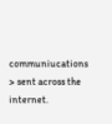communiucations
> sent across the internet.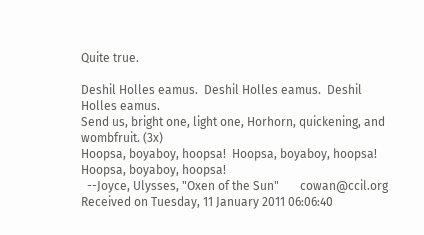Quite true.

Deshil Holles eamus.  Deshil Holles eamus.  Deshil Holles eamus.
Send us, bright one, light one, Horhorn, quickening, and wombfruit. (3x)
Hoopsa, boyaboy, hoopsa!  Hoopsa, boyaboy, hoopsa!  Hoopsa, boyaboy, hoopsa!
  --Joyce, Ulysses, "Oxen of the Sun"       cowan@ccil.org
Received on Tuesday, 11 January 2011 06:06:40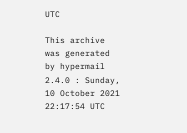UTC

This archive was generated by hypermail 2.4.0 : Sunday, 10 October 2021 22:17:54 UTC